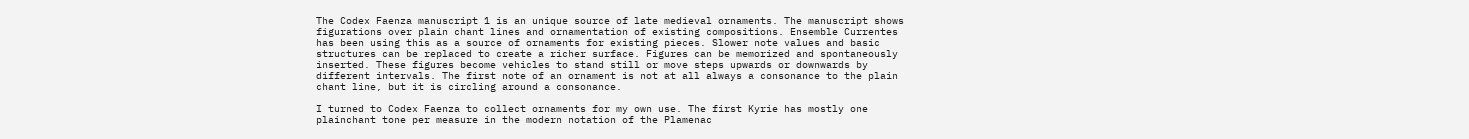The Codex Faenza manuscript 1 is an unique source of late medieval ornaments. The manuscript shows figurations over plain chant lines and ornamentation of existing compositions. Ensemble Currentes has been using this as a source of ornaments for existing pieces. Slower note values and basic structures can be replaced to create a richer surface. Figures can be memorized and spontaneously inserted. These figures become vehicles to stand still or move steps upwards or downwards by different intervals. The first note of an ornament is not at all always a consonance to the plain chant line, but it is circling around a consonance.

I turned to Codex Faenza to collect ornaments for my own use. The first Kyrie has mostly one plainchant tone per measure in the modern notation of the Plamenac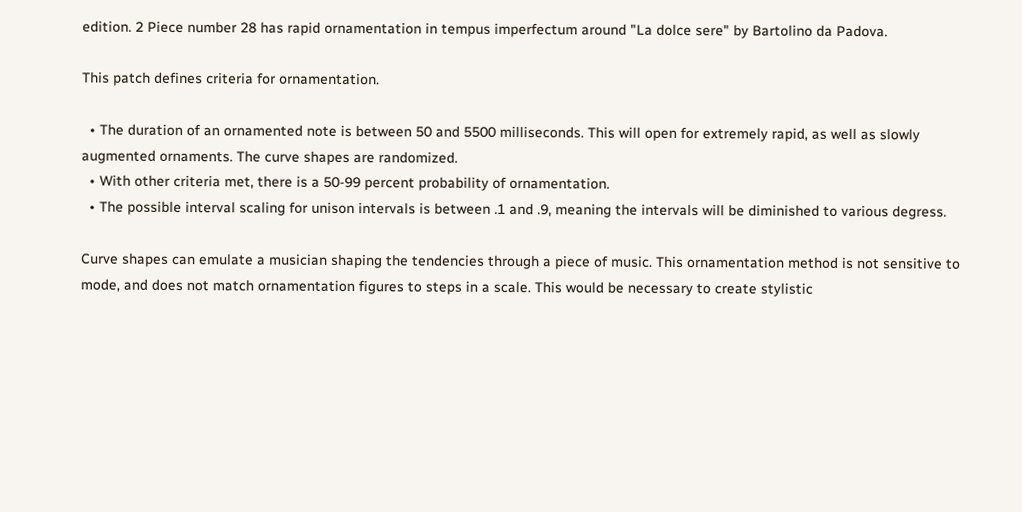edition. 2 Piece number 28 has rapid ornamentation in tempus imperfectum around "La dolce sere" by Bartolino da Padova.

This patch defines criteria for ornamentation.

  • The duration of an ornamented note is between 50 and 5500 milliseconds. This will open for extremely rapid, as well as slowly augmented ornaments. The curve shapes are randomized.
  • With other criteria met, there is a 50-99 percent probability of ornamentation.
  • The possible interval scaling for unison intervals is between .1 and .9, meaning the intervals will be diminished to various degress.

Curve shapes can emulate a musician shaping the tendencies through a piece of music. This ornamentation method is not sensitive to mode, and does not match ornamentation figures to steps in a scale. This would be necessary to create stylistic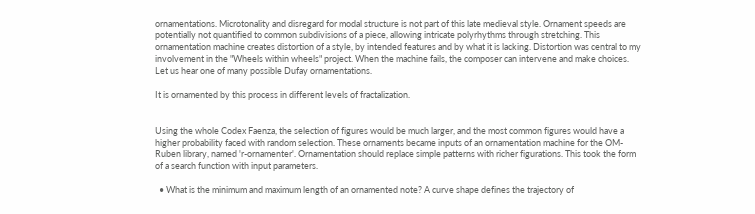ornamentations. Microtonality and disregard for modal structure is not part of this late medieval style. Ornament speeds are potentially not quantified to common subdivisions of a piece, allowing intricate polyrhythms through stretching. This ornamentation machine creates distortion of a style, by intended features and by what it is lacking. Distortion was central to my involvement in the "Wheels within wheels" project. When the machine fails, the composer can intervene and make choices.  Let us hear one of many possible Dufay ornamentations.

It is ornamented by this process in different levels of fractalization.


Using the whole Codex Faenza, the selection of figures would be much larger, and the most common figures would have a higher probability faced with random selection. These ornaments became inputs of an ornamentation machine for the OM-Ruben library, named 'r-ornamenter'. Ornamentation should replace simple patterns with richer figurations. This took the form of a search function with input parameters.

  • What is the minimum and maximum length of an ornamented note? A curve shape defines the trajectory of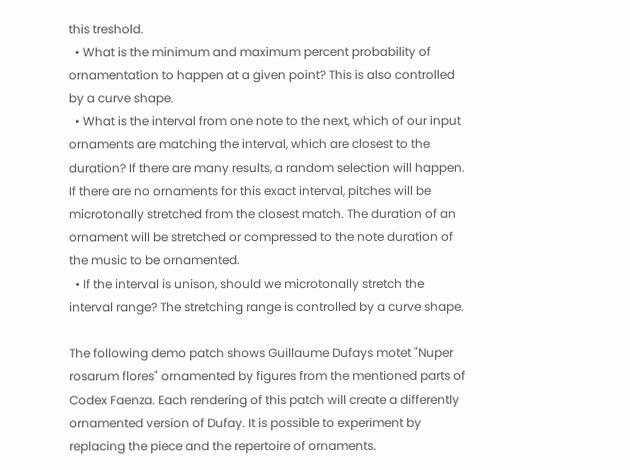this treshold.
  • What is the minimum and maximum percent probability of ornamentation to happen at a given point? This is also controlled by a curve shape.
  • What is the interval from one note to the next, which of our input ornaments are matching the interval, which are closest to the duration? If there are many results, a random selection will happen. If there are no ornaments for this exact interval, pitches will be microtonally stretched from the closest match. The duration of an ornament will be stretched or compressed to the note duration of the music to be ornamented.
  • If the interval is unison, should we microtonally stretch the interval range? The stretching range is controlled by a curve shape.

The following demo patch shows Guillaume Dufays motet "Nuper rosarum flores" ornamented by figures from the mentioned parts of Codex Faenza. Each rendering of this patch will create a differently ornamented version of Dufay. It is possible to experiment by replacing the piece and the repertoire of ornaments.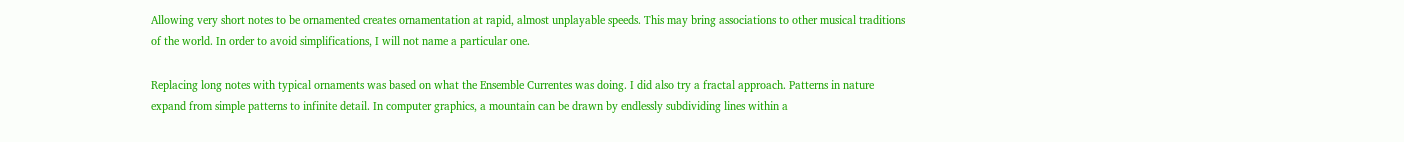Allowing very short notes to be ornamented creates ornamentation at rapid, almost unplayable speeds. This may bring associations to other musical traditions of the world. In order to avoid simplifications, I will not name a particular one.

Replacing long notes with typical ornaments was based on what the Ensemble Currentes was doing. I did also try a fractal approach. Patterns in nature expand from simple patterns to infinite detail. In computer graphics, a mountain can be drawn by endlessly subdividing lines within a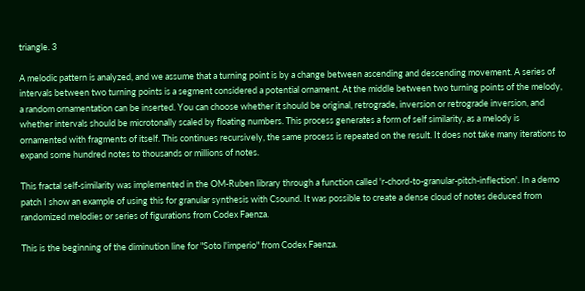triangle. 3

A melodic pattern is analyzed, and we assume that a turning point is by a change between ascending and descending movement. A series of intervals between two turning points is a segment considered a potential ornament. At the middle between two turning points of the melody, a random ornamentation can be inserted. You can choose whether it should be original, retrograde, inversion or retrograde inversion, and whether intervals should be microtonally scaled by floating numbers. This process generates a form of self similarity, as a melody is ornamented with fragments of itself. This continues recursively, the same process is repeated on the result. It does not take many iterations to expand some hundred notes to thousands or millions of notes.

This fractal self-similarity was implemented in the OM-Ruben library through a function called 'r-chord-to-granular-pitch-inflection'. In a demo patch I show an example of using this for granular synthesis with Csound. It was possible to create a dense cloud of notes deduced from randomized melodies or series of figurations from Codex Faenza.

This is the beginning of the diminution line for "Soto l'imperio" from Codex Faenza.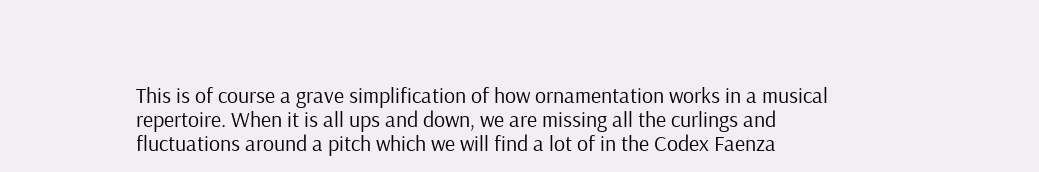This is of course a grave simplification of how ornamentation works in a musical repertoire. When it is all ups and down, we are missing all the curlings and fluctuations around a pitch which we will find a lot of in the Codex Faenza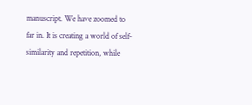manuscript. We have zoomed to far in. It is creating a world of self-similarity and repetition, while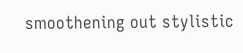smoothening out stylistic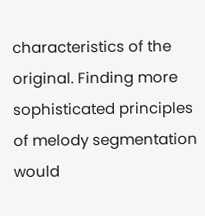characteristics of the original. Finding more sophisticated principles of melody segmentation would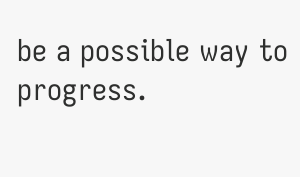be a possible way to progress.